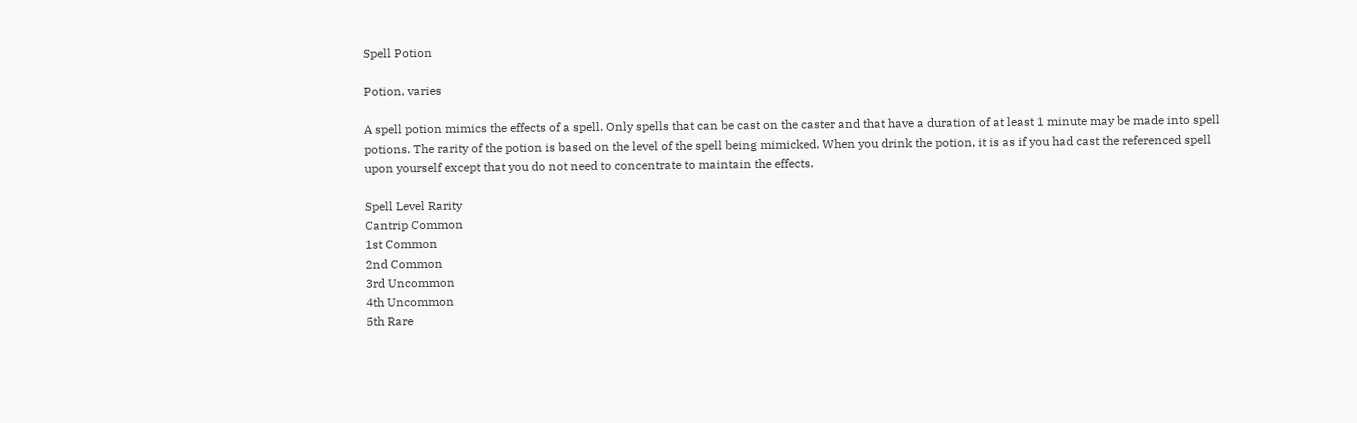Spell Potion

Potion, varies

A spell potion mimics the effects of a spell. Only spells that can be cast on the caster and that have a duration of at least 1 minute may be made into spell potions. The rarity of the potion is based on the level of the spell being mimicked. When you drink the potion, it is as if you had cast the referenced spell upon yourself except that you do not need to concentrate to maintain the effects.

Spell Level Rarity
Cantrip Common
1st Common
2nd Common
3rd Uncommon
4th Uncommon
5th Rare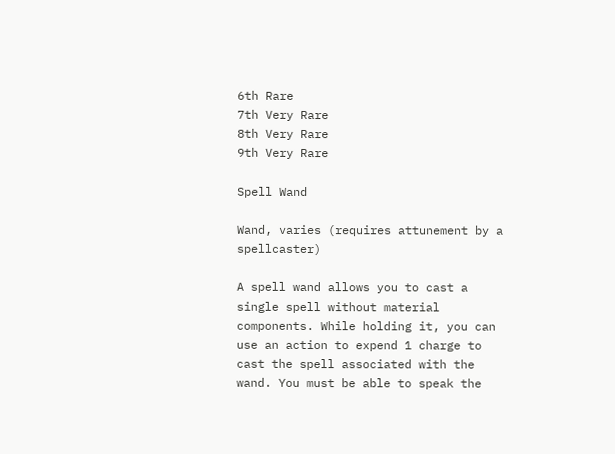6th Rare
7th Very Rare
8th Very Rare
9th Very Rare

Spell Wand

Wand, varies (requires attunement by a spellcaster)

A spell wand allows you to cast a single spell without material components. While holding it, you can use an action to expend 1 charge to cast the spell associated with the wand. You must be able to speak the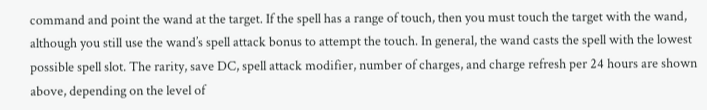command and point the wand at the target. If the spell has a range of touch, then you must touch the target with the wand, although you still use the wand’s spell attack bonus to attempt the touch. In general, the wand casts the spell with the lowest possible spell slot. The rarity, save DC, spell attack modifier, number of charges, and charge refresh per 24 hours are shown above, depending on the level of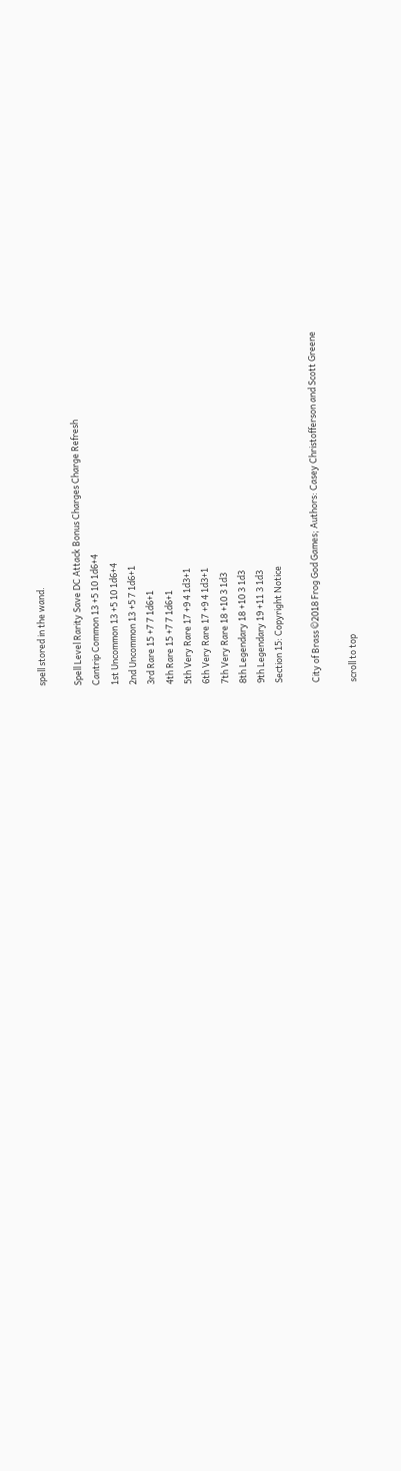spell stored in the wand.

Spell Level Rarity Save DC Attack Bonus Charges Charge Refresh
Cantrip Common 13 +5 10 1d6+4
1st Uncommon 13 +5 10 1d6+4
2nd Uncommon 13 +5 7 1d6+1
3rd Rare 15 +7 7 1d6+1
4th Rare 15 +7 7 1d6+1
5th Very Rare 17 +9 4 1d3+1
6th Very Rare 17 +9 4 1d3+1
7th Very Rare 18 +10 3 1d3
8th Legendary 18 +10 3 1d3
9th Legendary 19 +11 3 1d3
Section 15: Copyright Notice

City of Brass ©2018 Frog God Games; Authors: Casey Christofferson and Scott Greene

scroll to top